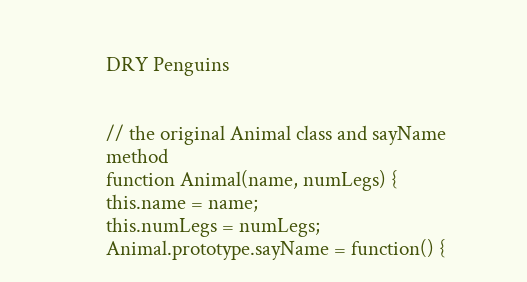DRY Penguins


// the original Animal class and sayName method
function Animal(name, numLegs) {
this.name = name;
this.numLegs = numLegs;
Animal.prototype.sayName = function() {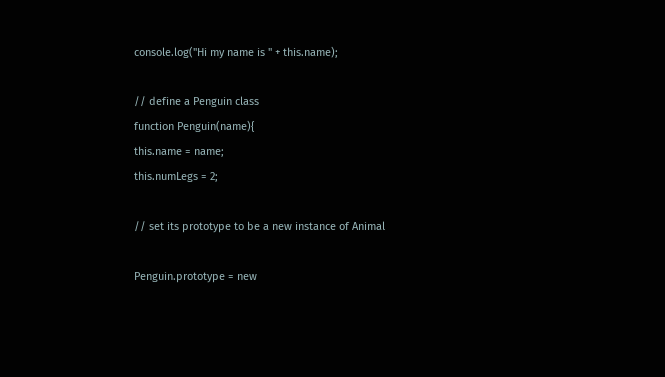console.log("Hi my name is " + this.name);

// define a Penguin class
function Penguin(name){
this.name = name;
this.numLegs = 2;

// set its prototype to be a new instance of Animal

Penguin.prototype = new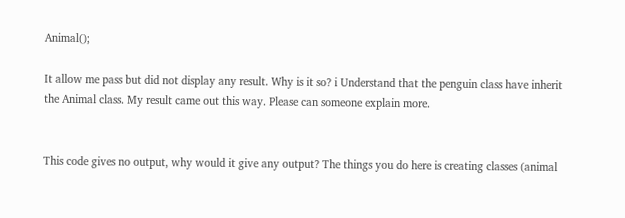Animal();

It allow me pass but did not display any result. Why is it so? i Understand that the penguin class have inherit the Animal class. My result came out this way. Please can someone explain more.


This code gives no output, why would it give any output? The things you do here is creating classes (animal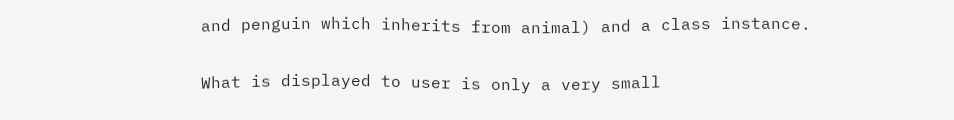and penguin which inherits from animal) and a class instance.

What is displayed to user is only a very small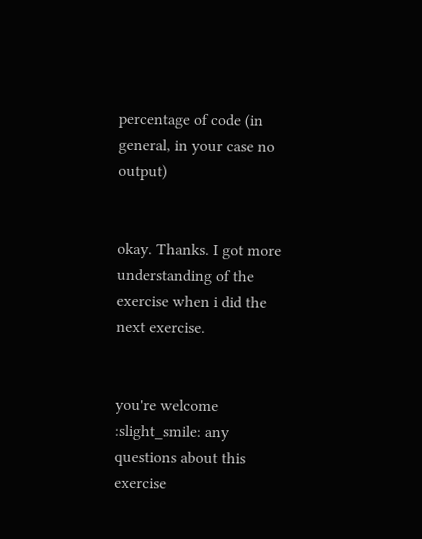percentage of code (in general, in your case no output)


okay. Thanks. I got more understanding of the exercise when i did the next exercise.


you're welcome :slight_smile: any questions about this exercise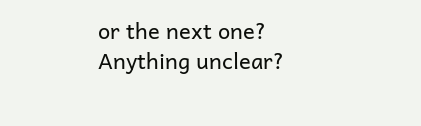or the next one? Anything unclear?